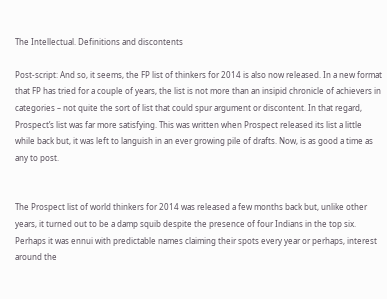The Intellectual. Definitions and discontents

Post-script: And so, it seems, the FP list of thinkers for 2014 is also now released. In a new format that FP has tried for a couple of years, the list is not more than an insipid chronicle of achievers in categories – not quite the sort of list that could spur argument or discontent. In that regard, Prospect’s list was far more satisfying. This was written when Prospect released its list a little while back but, it was left to languish in an ever growing pile of drafts. Now, is as good a time as any to post.


The Prospect list of world thinkers for 2014 was released a few months back but, unlike other years, it turned out to be a damp squib despite the presence of four Indians in the top six. Perhaps it was ennui with predictable names claiming their spots every year or perhaps, interest around the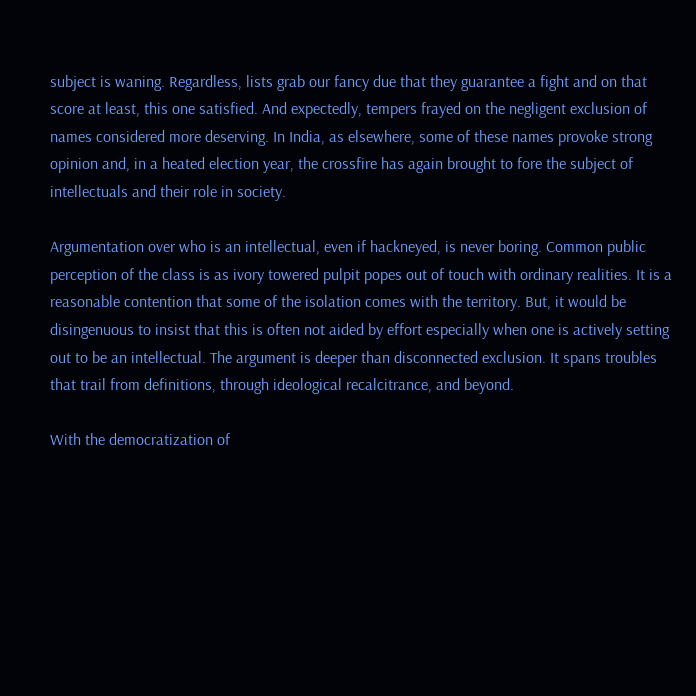subject is waning. Regardless, lists grab our fancy due that they guarantee a fight and on that score at least, this one satisfied. And expectedly, tempers frayed on the negligent exclusion of names considered more deserving. In India, as elsewhere, some of these names provoke strong opinion and, in a heated election year, the crossfire has again brought to fore the subject of intellectuals and their role in society.

Argumentation over who is an intellectual, even if hackneyed, is never boring. Common public perception of the class is as ivory towered pulpit popes out of touch with ordinary realities. It is a reasonable contention that some of the isolation comes with the territory. But, it would be disingenuous to insist that this is often not aided by effort especially when one is actively setting out to be an intellectual. The argument is deeper than disconnected exclusion. It spans troubles that trail from definitions, through ideological recalcitrance, and beyond.

With the democratization of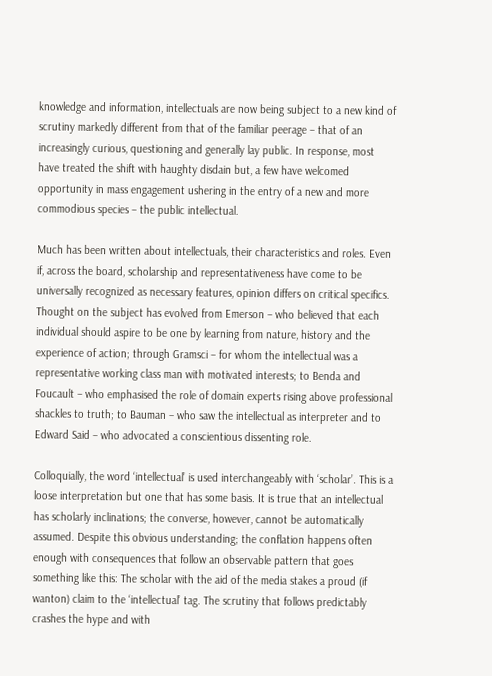knowledge and information, intellectuals are now being subject to a new kind of scrutiny markedly different from that of the familiar peerage – that of an increasingly curious, questioning and generally lay public. In response, most have treated the shift with haughty disdain but, a few have welcomed opportunity in mass engagement ushering in the entry of a new and more commodious species – the public intellectual.

Much has been written about intellectuals, their characteristics and roles. Even if, across the board, scholarship and representativeness have come to be universally recognized as necessary features, opinion differs on critical specifics.  Thought on the subject has evolved from Emerson – who believed that each individual should aspire to be one by learning from nature, history and the experience of action; through Gramsci – for whom the intellectual was a representative working class man with motivated interests; to Benda and Foucault – who emphasised the role of domain experts rising above professional shackles to truth; to Bauman – who saw the intellectual as interpreter and to Edward Said – who advocated a conscientious dissenting role.

Colloquially, the word ‘intellectual’ is used interchangeably with ‘scholar’. This is a loose interpretation but one that has some basis. It is true that an intellectual has scholarly inclinations; the converse, however, cannot be automatically assumed. Despite this obvious understanding; the conflation happens often enough with consequences that follow an observable pattern that goes something like this: The scholar with the aid of the media stakes a proud (if wanton) claim to the ‘intellectual’ tag. The scrutiny that follows predictably crashes the hype and with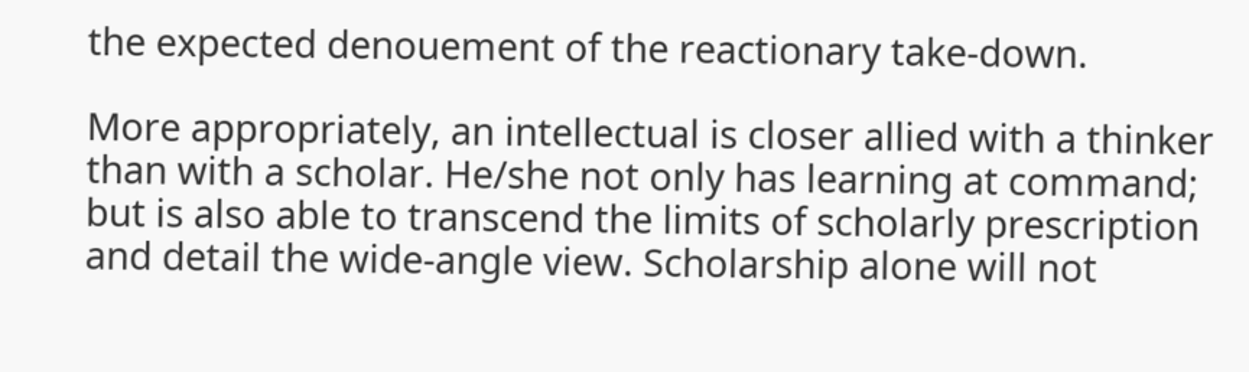the expected denouement of the reactionary take-down.

More appropriately, an intellectual is closer allied with a thinker than with a scholar. He/she not only has learning at command; but is also able to transcend the limits of scholarly prescription and detail the wide-angle view. Scholarship alone will not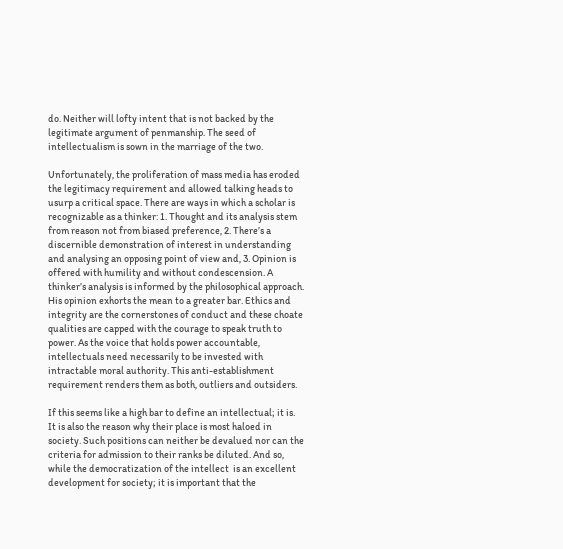do. Neither will lofty intent that is not backed by the legitimate argument of penmanship. The seed of intellectualism is sown in the marriage of the two.

Unfortunately, the proliferation of mass media has eroded the legitimacy requirement and allowed talking heads to usurp a critical space. There are ways in which a scholar is recognizable as a thinker: 1. Thought and its analysis stem from reason not from biased preference, 2. There’s a discernible demonstration of interest in understanding and analysing an opposing point of view and, 3. Opinion is offered with humility and without condescension. A thinker’s analysis is informed by the philosophical approach. His opinion exhorts the mean to a greater bar. Ethics and integrity are the cornerstones of conduct and these choate qualities are capped with the courage to speak truth to power. As the voice that holds power accountable, intellectuals need necessarily to be invested with intractable moral authority. This anti-establishment requirement renders them as both, outliers and outsiders.

If this seems like a high bar to define an intellectual; it is. It is also the reason why their place is most haloed in society. Such positions can neither be devalued nor can the criteria for admission to their ranks be diluted. And so, while the democratization of the intellect  is an excellent development for society; it is important that the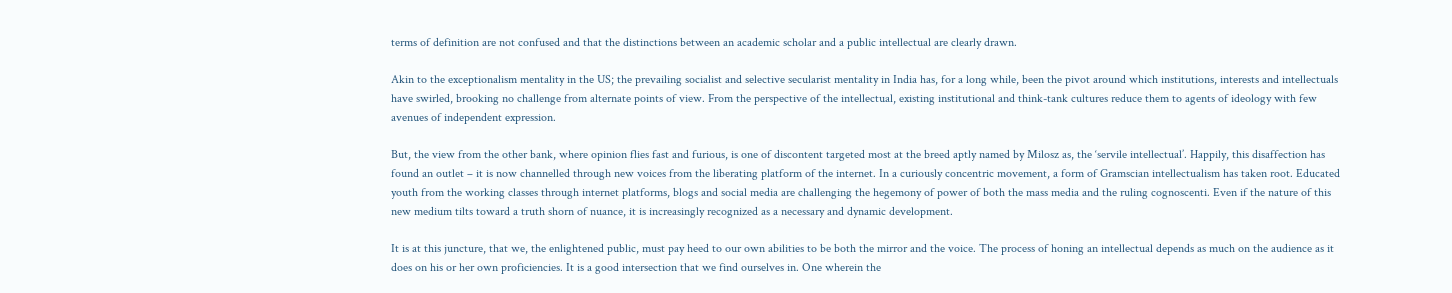terms of definition are not confused and that the distinctions between an academic scholar and a public intellectual are clearly drawn.

Akin to the exceptionalism mentality in the US; the prevailing socialist and selective secularist mentality in India has, for a long while, been the pivot around which institutions, interests and intellectuals have swirled, brooking no challenge from alternate points of view. From the perspective of the intellectual, existing institutional and think-tank cultures reduce them to agents of ideology with few avenues of independent expression.

But, the view from the other bank, where opinion flies fast and furious, is one of discontent targeted most at the breed aptly named by Milosz as, the ‘servile intellectual’. Happily, this disaffection has found an outlet – it is now channelled through new voices from the liberating platform of the internet. In a curiously concentric movement, a form of Gramscian intellectualism has taken root. Educated youth from the working classes through internet platforms, blogs and social media are challenging the hegemony of power of both the mass media and the ruling cognoscenti. Even if the nature of this new medium tilts toward a truth shorn of nuance, it is increasingly recognized as a necessary and dynamic development.

It is at this juncture, that we, the enlightened public, must pay heed to our own abilities to be both the mirror and the voice. The process of honing an intellectual depends as much on the audience as it does on his or her own proficiencies. It is a good intersection that we find ourselves in. One wherein the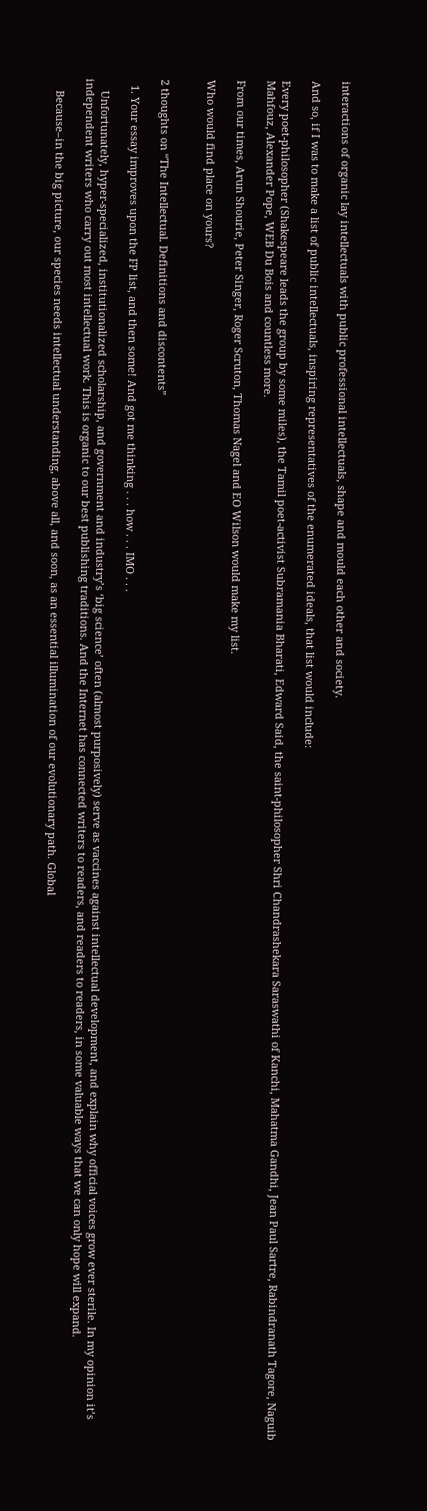interactions of organic lay intellectuals with public professional intellectuals, shape and mould each other and society.

And so, if I was to make a list of public intellectuals, inspiring representatives of the enumerated ideals, that list would include:

Every poet-philosopher (Shakespeare leads the group by some miles), the Tamil poet-activist Subramania Bharati, Edward Said, the saint-philosopher Shri Chandrashekara Saraswathi of Kanchi, Mahatma Gandhi, Jean Paul Sartre, Rabindranath Tagore, Naguib Mahfouz, Alexander Pope, WEB Du Bois and countless more.

From our times, Arun Shourie, Peter Singer, Roger Scruton, Thomas Nagel and EO Wilson would make my list.

Who would find place on yours?


2 thoughts on “The Intellectual. Definitions and discontents”

  1. Your essay improves upon the FP list, and then some! And got me thinking . . . how . . . IMO . . .

    Unfortunately, hyper-specialized, institutionalized scholarship, and government and industry’s ‘big science’ often (almost purposively) serve as vaccines against intellectual development, and explain why official voices grow ever sterile. In my opinion it’s independent writers who carry out most intellectual work. This is organic to our best publishing traditions. And the Internet has connected writers to readers, and readers to readers, in some valuable ways that we can only hope will expand.

    Because–in the big picture, our species needs intellectual understanding, above all, and soon, as an essential illumination of our evolutionary path. Global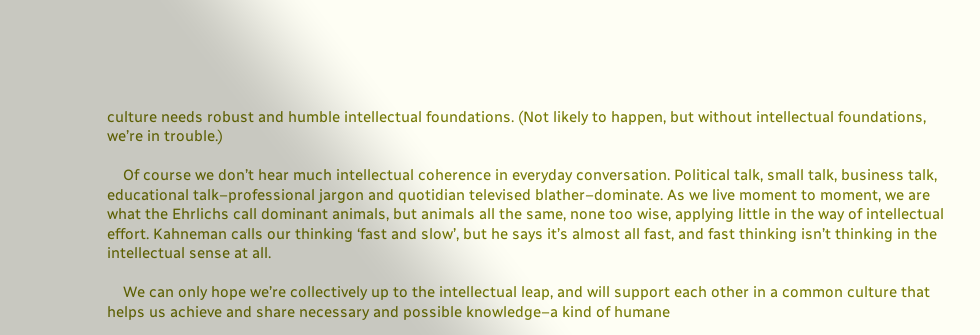culture needs robust and humble intellectual foundations. (Not likely to happen, but without intellectual foundations, we’re in trouble.)

    Of course we don’t hear much intellectual coherence in everyday conversation. Political talk, small talk, business talk, educational talk–professional jargon and quotidian televised blather–dominate. As we live moment to moment, we are what the Ehrlichs call dominant animals, but animals all the same, none too wise, applying little in the way of intellectual effort. Kahneman calls our thinking ‘fast and slow’, but he says it’s almost all fast, and fast thinking isn’t thinking in the intellectual sense at all.

    We can only hope we’re collectively up to the intellectual leap, and will support each other in a common culture that helps us achieve and share necessary and possible knowledge–a kind of humane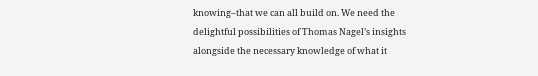knowing–that we can all build on. We need the delightful possibilities of Thomas Nagel’s insights alongside the necessary knowledge of what it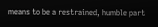means to be a restrained, humble part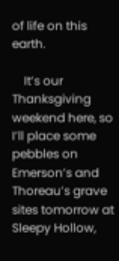of life on this earth.

    It’s our Thanksgiving weekend here, so I’ll place some pebbles on Emerson’s and Thoreau’s grave sites tomorrow at Sleepy Hollow,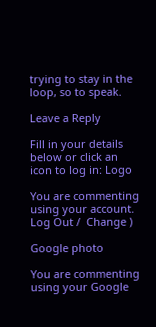trying to stay in the loop, so to speak.

Leave a Reply

Fill in your details below or click an icon to log in: Logo

You are commenting using your account. Log Out /  Change )

Google photo

You are commenting using your Google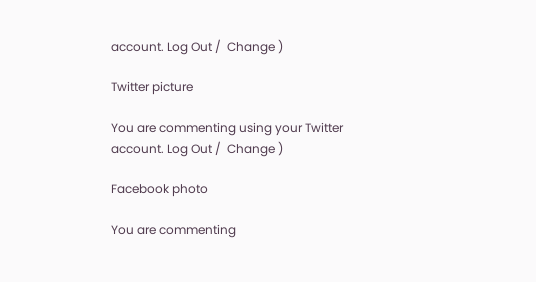account. Log Out /  Change )

Twitter picture

You are commenting using your Twitter account. Log Out /  Change )

Facebook photo

You are commenting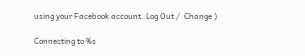using your Facebook account. Log Out /  Change )

Connecting to %s